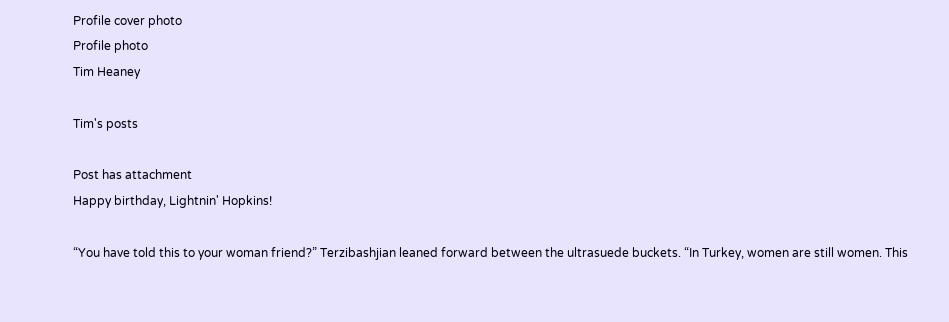Profile cover photo
Profile photo
Tim Heaney

Tim's posts

Post has attachment
Happy birthday, Lightnin' Hopkins!

“You have told this to your woman friend?” Terzibashjian leaned forward between the ultrasuede buckets. “In Turkey, women are still women. This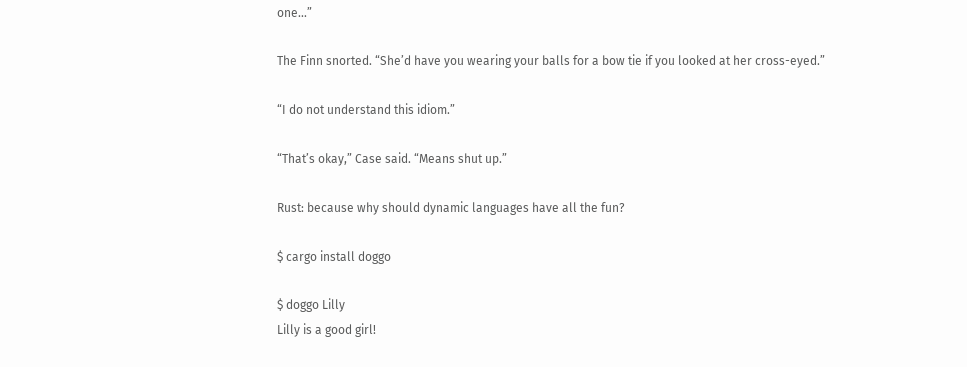one...”

The Finn snorted. “She’d have you wearing your balls for a bow tie if you looked at her cross-eyed.”

“I do not understand this idiom.”

“That’s okay,” Case said. “Means shut up.”

Rust: because why should dynamic languages have all the fun?

$ cargo install doggo

$ doggo Lilly
Lilly is a good girl!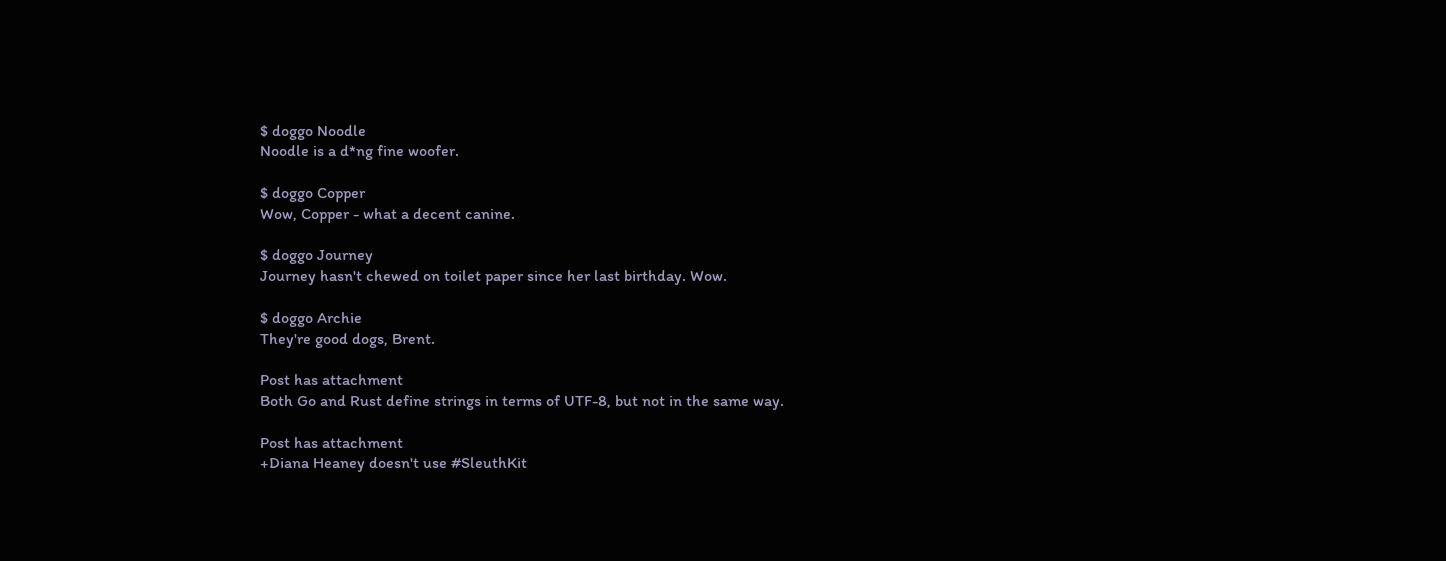$ doggo Noodle
Noodle is a d*ng fine woofer.

$ doggo Copper
Wow, Copper - what a decent canine.

$ doggo Journey
Journey hasn't chewed on toilet paper since her last birthday. Wow.

$ doggo Archie
They're good dogs, Brent.

Post has attachment
Both Go and Rust define strings in terms of UTF-8, but not in the same way.

Post has attachment
+Diana Heaney doesn't use #SleuthKit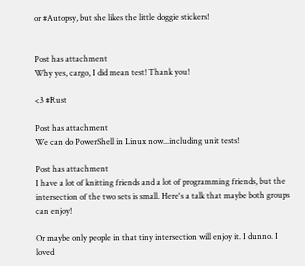or #Autopsy, but she likes the little doggie stickers!


Post has attachment
Why yes, cargo, I did mean test! Thank you!

<3 #Rust

Post has attachment
We can do PowerShell in Linux now...including unit tests!

Post has attachment
I have a lot of knitting friends and a lot of programming friends, but the intersection of the two sets is small. Here's a talk that maybe both groups can enjoy!

Or maybe only people in that tiny intersection will enjoy it. I dunno. I loved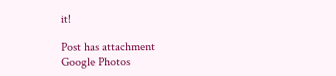it!

Post has attachment
Google Photos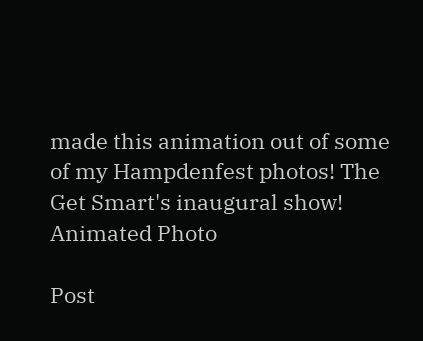made this animation out of some of my Hampdenfest photos! The Get Smart's inaugural show!
Animated Photo

Post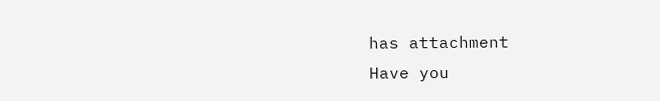has attachment
Have you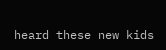heard these new kids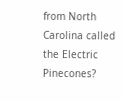from North Carolina called the Electric Pinecones?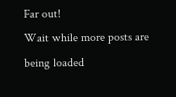Far out!
Wait while more posts are being loaded